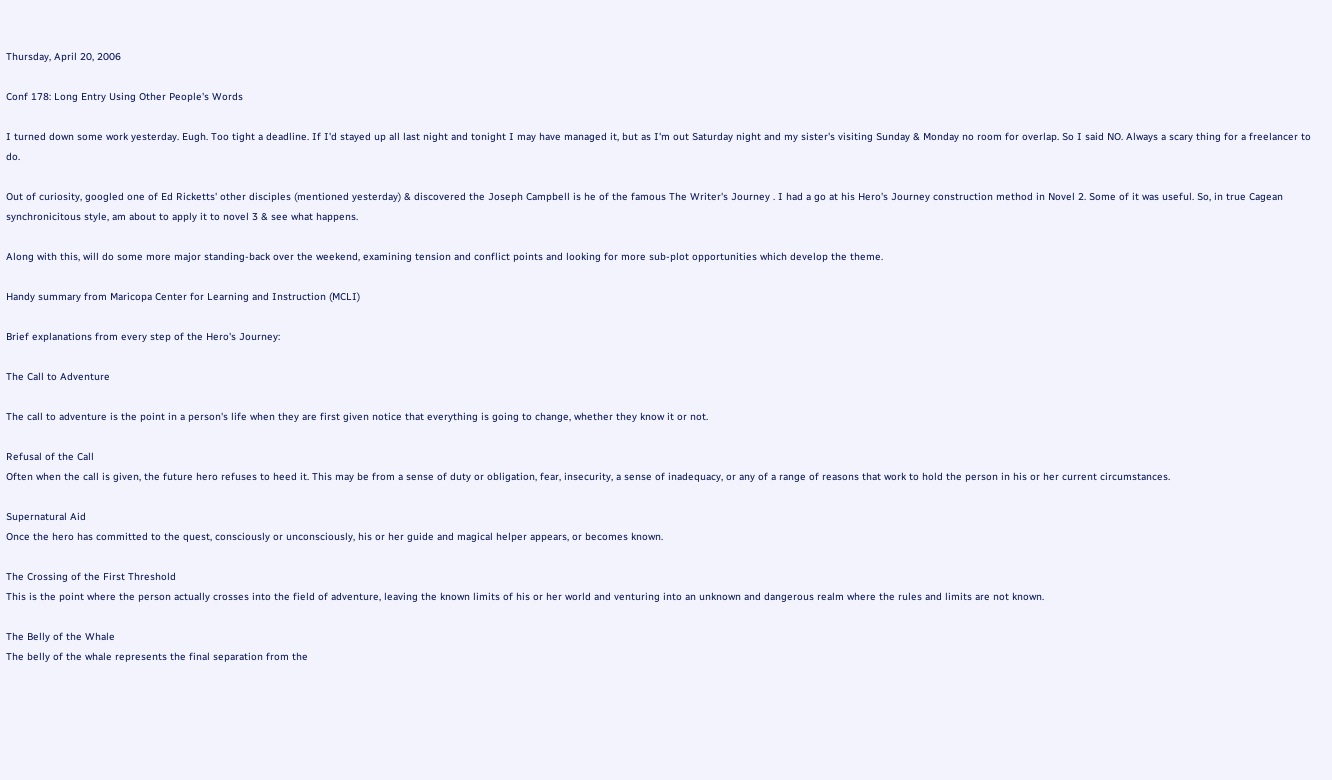Thursday, April 20, 2006

Conf 178: Long Entry Using Other People's Words

I turned down some work yesterday. Eugh. Too tight a deadline. If I'd stayed up all last night and tonight I may have managed it, but as I'm out Saturday night and my sister's visiting Sunday & Monday no room for overlap. So I said NO. Always a scary thing for a freelancer to do.

Out of curiosity, googled one of Ed Ricketts' other disciples (mentioned yesterday) & discovered the Joseph Campbell is he of the famous The Writer's Journey . I had a go at his Hero's Journey construction method in Novel 2. Some of it was useful. So, in true Cagean synchronicitous style, am about to apply it to novel 3 & see what happens.

Along with this, will do some more major standing-back over the weekend, examining tension and conflict points and looking for more sub-plot opportunities which develop the theme.

Handy summary from Maricopa Center for Learning and Instruction (MCLI)

Brief explanations from every step of the Hero's Journey:

The Call to Adventure

The call to adventure is the point in a person's life when they are first given notice that everything is going to change, whether they know it or not.

Refusal of the Call
Often when the call is given, the future hero refuses to heed it. This may be from a sense of duty or obligation, fear, insecurity, a sense of inadequacy, or any of a range of reasons that work to hold the person in his or her current circumstances.

Supernatural Aid
Once the hero has committed to the quest, consciously or unconsciously, his or her guide and magical helper appears, or becomes known.

The Crossing of the First Threshold
This is the point where the person actually crosses into the field of adventure, leaving the known limits of his or her world and venturing into an unknown and dangerous realm where the rules and limits are not known.

The Belly of the Whale
The belly of the whale represents the final separation from the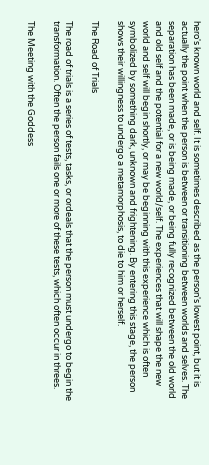hero's known world and self. It is sometimes described as the person's lowest point, but it is actually the point when the person is between or transitioning between worlds and selves. The separation has been made, or is being made, or being fully recognized between the old world and old self and the potential for a new world/self. The experiences that will shape the new world and self will begin shortly, or may be beginning with this experience which is often symbolized by something dark, unknown and frightening. By entering this stage, the person shows their willingness to undergo a metamorphosis, to die to him or herself.

The Road of Trials

The road of trials is a series of tests, tasks, or ordeals that the person must undergo to begin the transformation. Often the person fails one or more of these tests, which often occur in threes.

The Meeting with the Goddess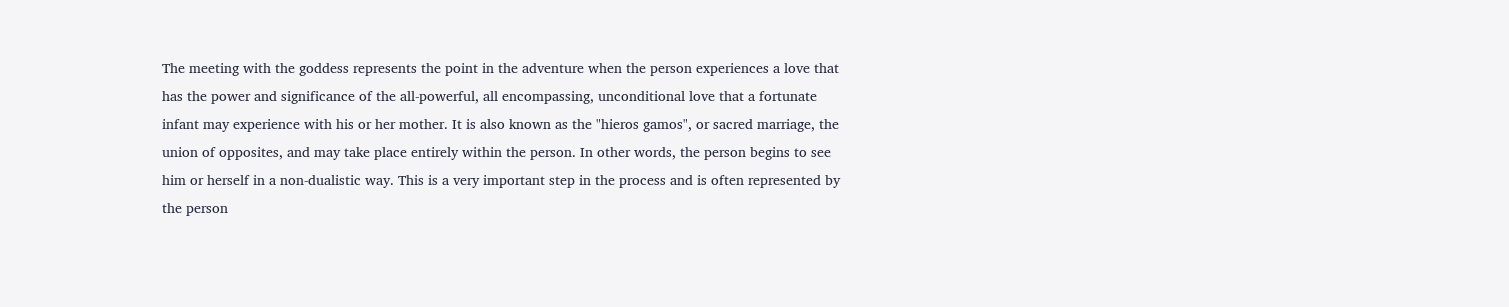The meeting with the goddess represents the point in the adventure when the person experiences a love that has the power and significance of the all-powerful, all encompassing, unconditional love that a fortunate infant may experience with his or her mother. It is also known as the "hieros gamos", or sacred marriage, the union of opposites, and may take place entirely within the person. In other words, the person begins to see him or herself in a non-dualistic way. This is a very important step in the process and is often represented by the person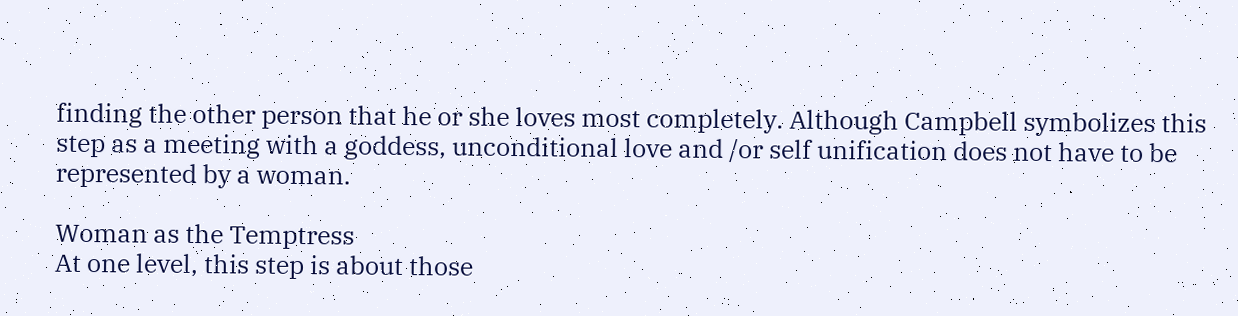finding the other person that he or she loves most completely. Although Campbell symbolizes this step as a meeting with a goddess, unconditional love and /or self unification does not have to be represented by a woman.

Woman as the Temptress
At one level, this step is about those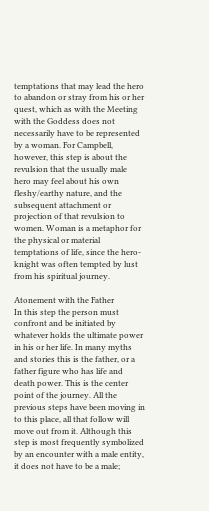temptations that may lead the hero to abandon or stray from his or her quest, which as with the Meeting with the Goddess does not necessarily have to be represented by a woman. For Campbell, however, this step is about the revulsion that the usually male hero may feel about his own fleshy/earthy nature, and the subsequent attachment or projection of that revulsion to women. Woman is a metaphor for the physical or material temptations of life, since the hero-knight was often tempted by lust from his spiritual journey.

Atonement with the Father
In this step the person must confront and be initiated by whatever holds the ultimate power in his or her life. In many myths and stories this is the father, or a father figure who has life and death power. This is the center point of the journey. All the previous steps have been moving in to this place, all that follow will move out from it. Although this step is most frequently symbolized by an encounter with a male entity, it does not have to be a male;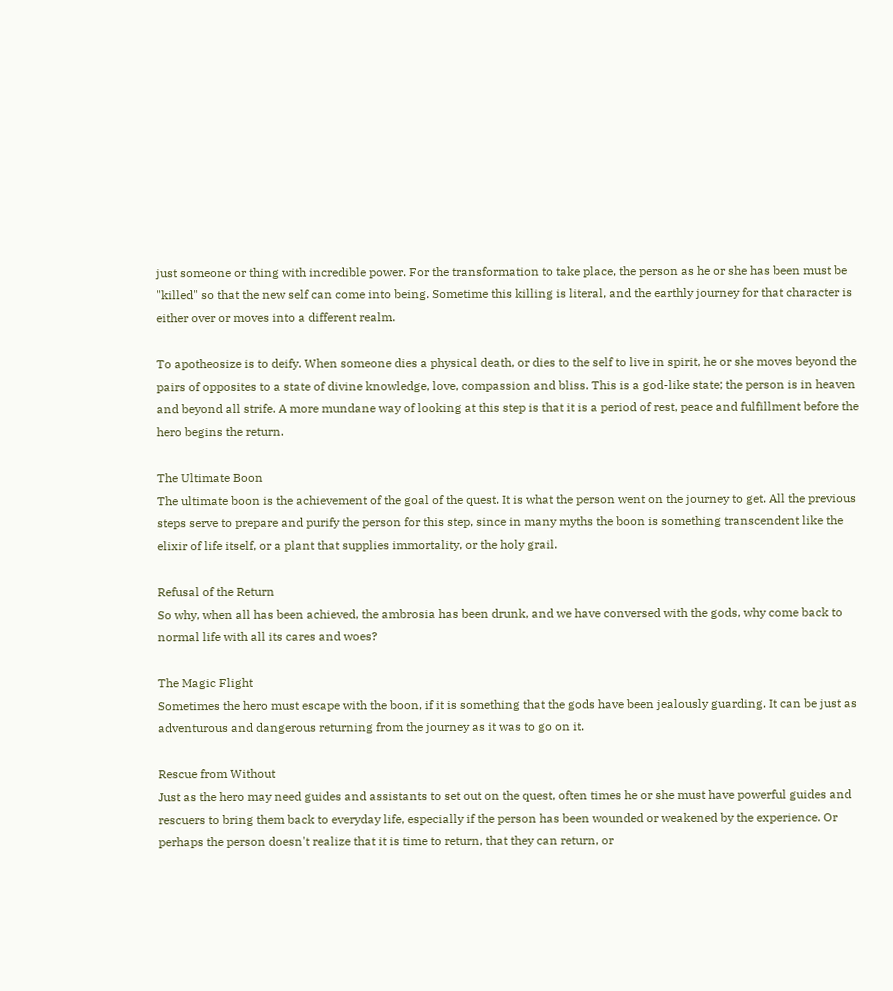just someone or thing with incredible power. For the transformation to take place, the person as he or she has been must be "killed" so that the new self can come into being. Sometime this killing is literal, and the earthly journey for that character is either over or moves into a different realm.

To apotheosize is to deify. When someone dies a physical death, or dies to the self to live in spirit, he or she moves beyond the pairs of opposites to a state of divine knowledge, love, compassion and bliss. This is a god-like state; the person is in heaven and beyond all strife. A more mundane way of looking at this step is that it is a period of rest, peace and fulfillment before the hero begins the return.

The Ultimate Boon
The ultimate boon is the achievement of the goal of the quest. It is what the person went on the journey to get. All the previous steps serve to prepare and purify the person for this step, since in many myths the boon is something transcendent like the elixir of life itself, or a plant that supplies immortality, or the holy grail.

Refusal of the Return
So why, when all has been achieved, the ambrosia has been drunk, and we have conversed with the gods, why come back to normal life with all its cares and woes?

The Magic Flight
Sometimes the hero must escape with the boon, if it is something that the gods have been jealously guarding. It can be just as adventurous and dangerous returning from the journey as it was to go on it.

Rescue from Without
Just as the hero may need guides and assistants to set out on the quest, often times he or she must have powerful guides and rescuers to bring them back to everyday life, especially if the person has been wounded or weakened by the experience. Or perhaps the person doesn't realize that it is time to return, that they can return, or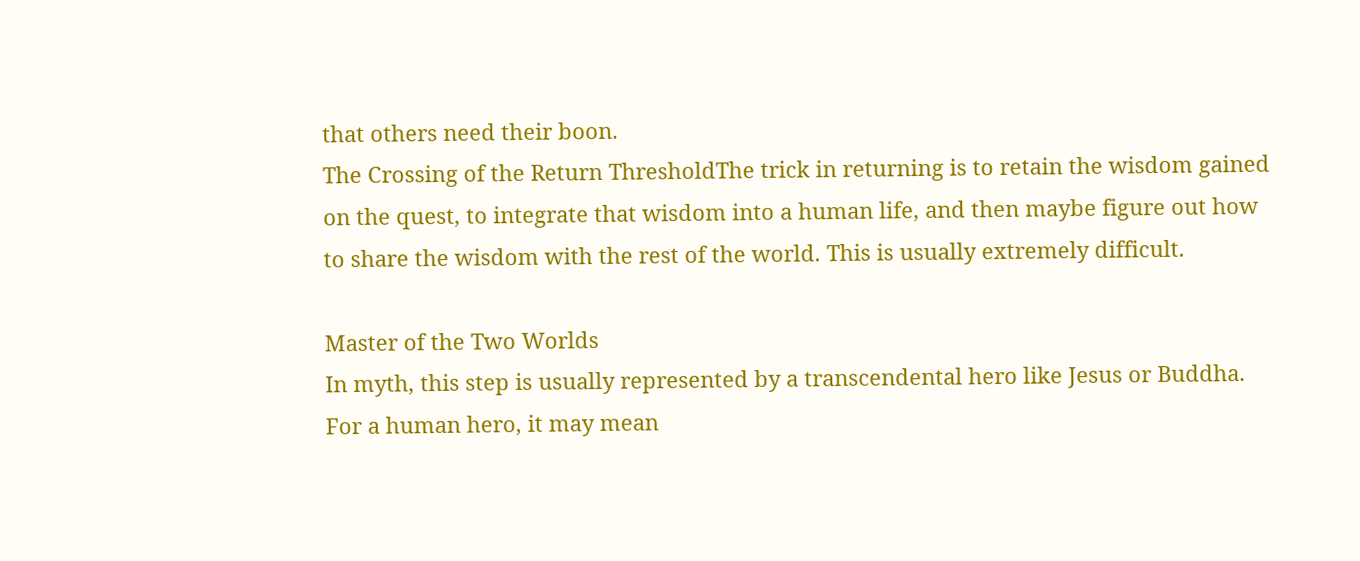that others need their boon.
The Crossing of the Return ThresholdThe trick in returning is to retain the wisdom gained on the quest, to integrate that wisdom into a human life, and then maybe figure out how to share the wisdom with the rest of the world. This is usually extremely difficult.

Master of the Two Worlds
In myth, this step is usually represented by a transcendental hero like Jesus or Buddha. For a human hero, it may mean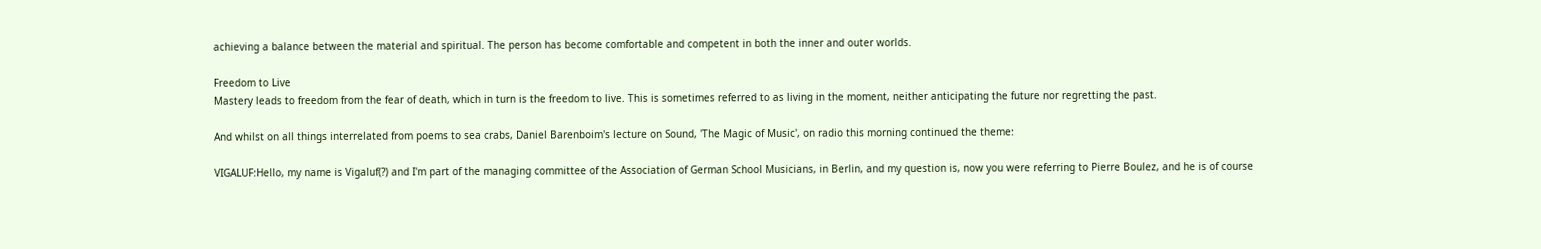achieving a balance between the material and spiritual. The person has become comfortable and competent in both the inner and outer worlds.

Freedom to Live
Mastery leads to freedom from the fear of death, which in turn is the freedom to live. This is sometimes referred to as living in the moment, neither anticipating the future nor regretting the past.

And whilst on all things interrelated from poems to sea crabs, Daniel Barenboim's lecture on Sound, 'The Magic of Music', on radio this morning continued the theme:

VIGALUF:Hello, my name is Vigaluf(?) and I'm part of the managing committee of the Association of German School Musicians, in Berlin, and my question is, now you were referring to Pierre Boulez, and he is of course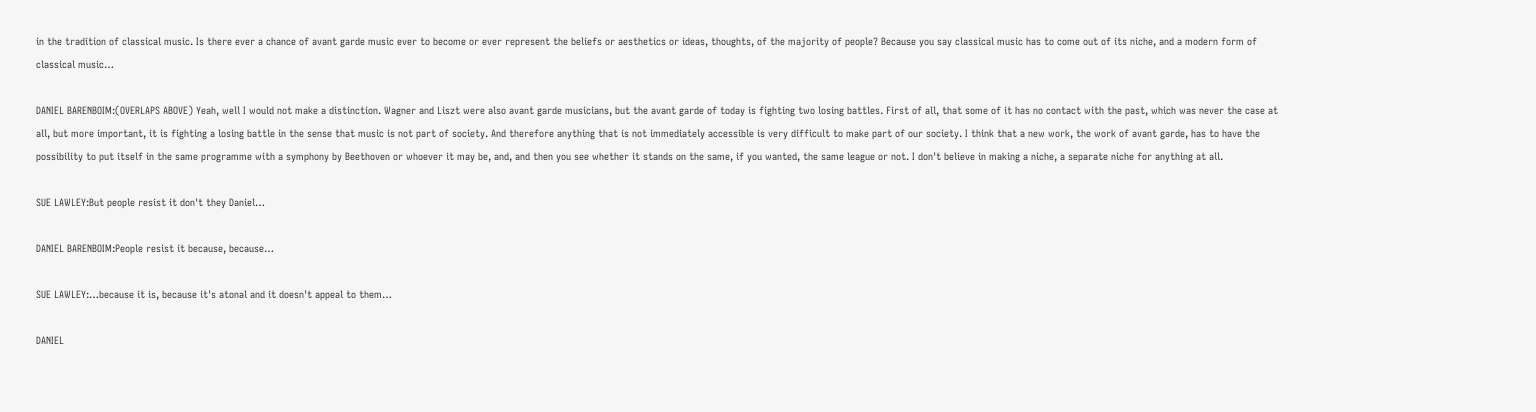in the tradition of classical music. Is there ever a chance of avant garde music ever to become or ever represent the beliefs or aesthetics or ideas, thoughts, of the majority of people? Because you say classical music has to come out of its niche, and a modern form of classical music…

DANIEL BARENBOIM:(OVERLAPS ABOVE) Yeah, well I would not make a distinction. Wagner and Liszt were also avant garde musicians, but the avant garde of today is fighting two losing battles. First of all, that some of it has no contact with the past, which was never the case at all, but more important, it is fighting a losing battle in the sense that music is not part of society. And therefore anything that is not immediately accessible is very difficult to make part of our society. I think that a new work, the work of avant garde, has to have the possibility to put itself in the same programme with a symphony by Beethoven or whoever it may be, and, and then you see whether it stands on the same, if you wanted, the same league or not. I don't believe in making a niche, a separate niche for anything at all.

SUE LAWLEY:But people resist it don't they Daniel…

DANIEL BARENBOIM:People resist it because, because…

SUE LAWLEY:…because it is, because it's atonal and it doesn't appeal to them…

DANIEL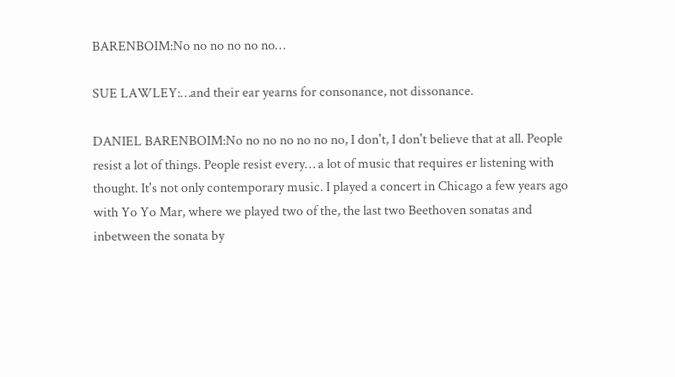BARENBOIM:No no no no no no…

SUE LAWLEY:…and their ear yearns for consonance, not dissonance.

DANIEL BARENBOIM:No no no no no no no, I don't, I don't believe that at all. People resist a lot of things. People resist every… a lot of music that requires er listening with thought. It's not only contemporary music. I played a concert in Chicago a few years ago with Yo Yo Mar, where we played two of the, the last two Beethoven sonatas and inbetween the sonata by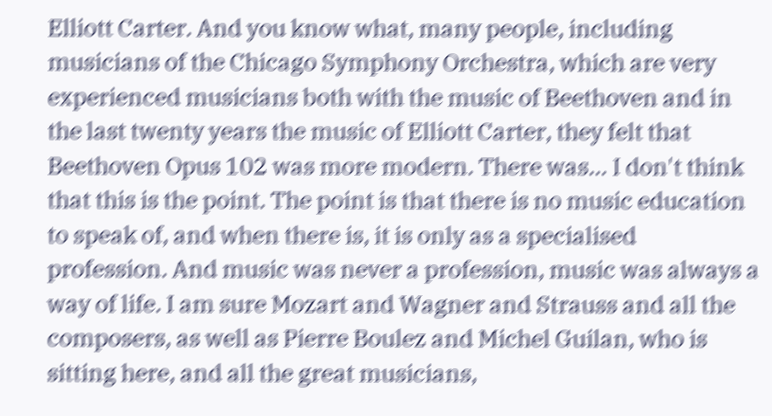Elliott Carter. And you know what, many people, including musicians of the Chicago Symphony Orchestra, which are very experienced musicians both with the music of Beethoven and in the last twenty years the music of Elliott Carter, they felt that Beethoven Opus 102 was more modern. There was… I don't think that this is the point. The point is that there is no music education to speak of, and when there is, it is only as a specialised profession. And music was never a profession, music was always a way of life. I am sure Mozart and Wagner and Strauss and all the composers, as well as Pierre Boulez and Michel Guilan, who is sitting here, and all the great musicians,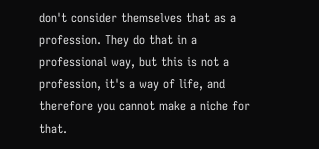don't consider themselves that as a profession. They do that in a professional way, but this is not a profession, it's a way of life, and therefore you cannot make a niche for that.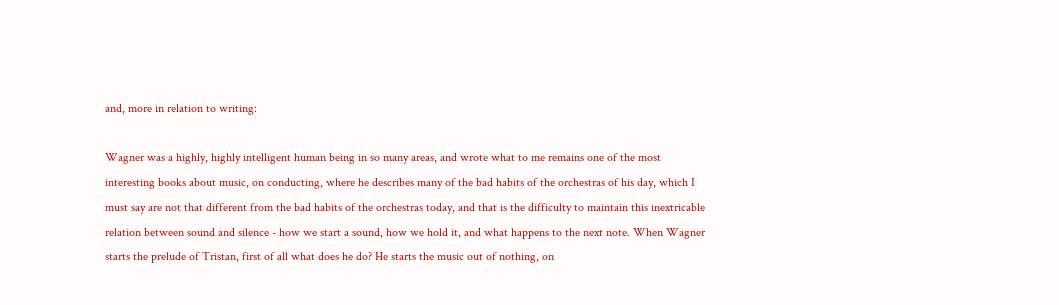and, more in relation to writing:

Wagner was a highly, highly intelligent human being in so many areas, and wrote what to me remains one of the most interesting books about music, on conducting, where he describes many of the bad habits of the orchestras of his day, which I must say are not that different from the bad habits of the orchestras today, and that is the difficulty to maintain this inextricable relation between sound and silence - how we start a sound, how we hold it, and what happens to the next note. When Wagner starts the prelude of Tristan, first of all what does he do? He starts the music out of nothing, on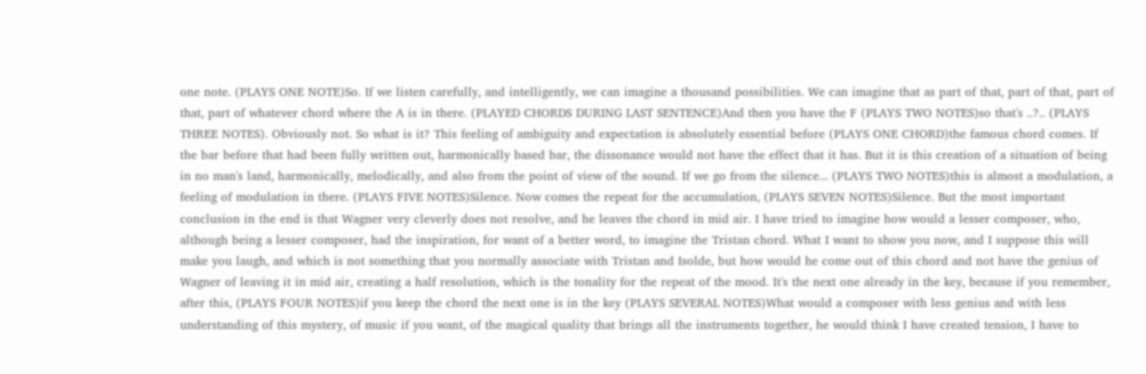one note. (PLAYS ONE NOTE)So. If we listen carefully, and intelligently, we can imagine a thousand possibilities. We can imagine that as part of that, part of that, part of that, part of whatever chord where the A is in there. (PLAYED CHORDS DURING LAST SENTENCE)And then you have the F (PLAYS TWO NOTES)so that's ..?.. (PLAYS THREE NOTES). Obviously not. So what is it? This feeling of ambiguity and expectation is absolutely essential before (PLAYS ONE CHORD)the famous chord comes. If the bar before that had been fully written out, harmonically based bar, the dissonance would not have the effect that it has. But it is this creation of a situation of being in no man's land, harmonically, melodically, and also from the point of view of the sound. If we go from the silence... (PLAYS TWO NOTES)this is almost a modulation, a feeling of modulation in there. (PLAYS FIVE NOTES)Silence. Now comes the repeat for the accumulation, (PLAYS SEVEN NOTES)Silence. But the most important conclusion in the end is that Wagner very cleverly does not resolve, and he leaves the chord in mid air. I have tried to imagine how would a lesser composer, who, although being a lesser composer, had the inspiration, for want of a better word, to imagine the Tristan chord. What I want to show you now, and I suppose this will make you laugh, and which is not something that you normally associate with Tristan and Isolde, but how would he come out of this chord and not have the genius of Wagner of leaving it in mid air, creating a half resolution, which is the tonality for the repeat of the mood. It's the next one already in the key, because if you remember, after this, (PLAYS FOUR NOTES)if you keep the chord the next one is in the key (PLAYS SEVERAL NOTES)What would a composer with less genius and with less understanding of this mystery, of music if you want, of the magical quality that brings all the instruments together, he would think I have created tension, I have to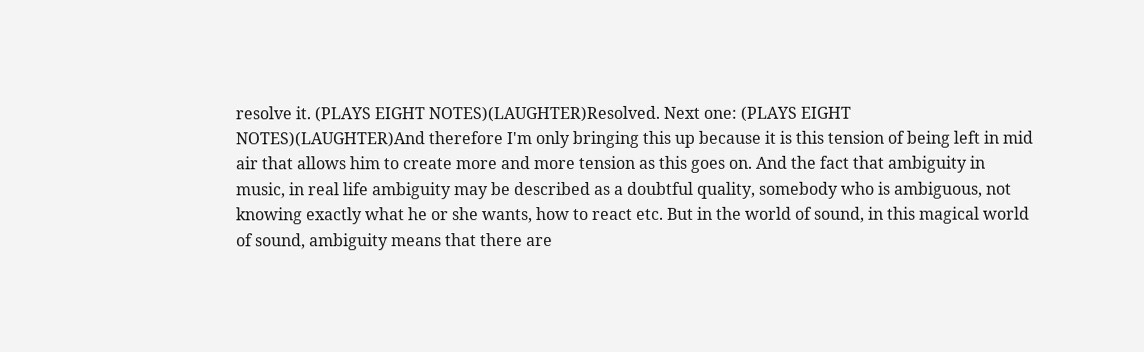resolve it. (PLAYS EIGHT NOTES)(LAUGHTER)Resolved. Next one: (PLAYS EIGHT NOTES)(LAUGHTER)And therefore I'm only bringing this up because it is this tension of being left in mid air that allows him to create more and more tension as this goes on. And the fact that ambiguity in music, in real life ambiguity may be described as a doubtful quality, somebody who is ambiguous, not knowing exactly what he or she wants, how to react etc. But in the world of sound, in this magical world of sound, ambiguity means that there are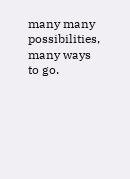many many possibilities, many ways to go.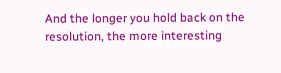And the longer you hold back on the resolution, the more interesting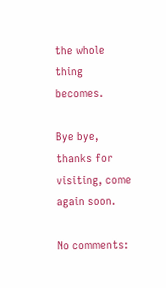the whole thing becomes.

Bye bye, thanks for visiting, come again soon.

No comments: